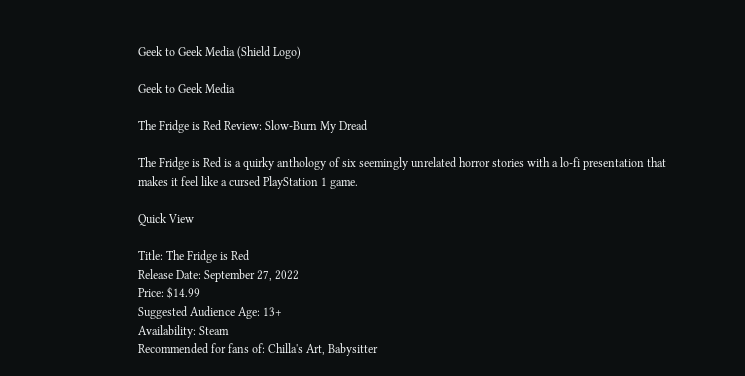Geek to Geek Media (Shield Logo)

Geek to Geek Media

The Fridge is Red Review: Slow-Burn My Dread

The Fridge is Red is a quirky anthology of six seemingly unrelated horror stories with a lo-fi presentation that makes it feel like a cursed PlayStation 1 game.

Quick View

Title: The Fridge is Red
Release Date: September 27, 2022
Price: $14.99
Suggested Audience Age: 13+
Availability: Steam
Recommended for fans of: Chilla's Art, Babysitter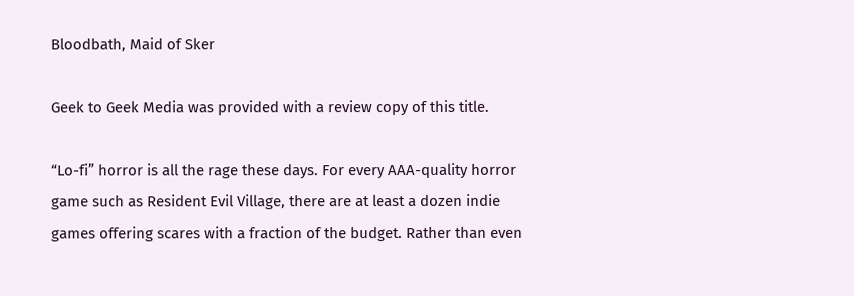Bloodbath, Maid of Sker

Geek to Geek Media was provided with a review copy of this title.

“Lo-fi” horror is all the rage these days. For every AAA-quality horror game such as Resident Evil Village, there are at least a dozen indie games offering scares with a fraction of the budget. Rather than even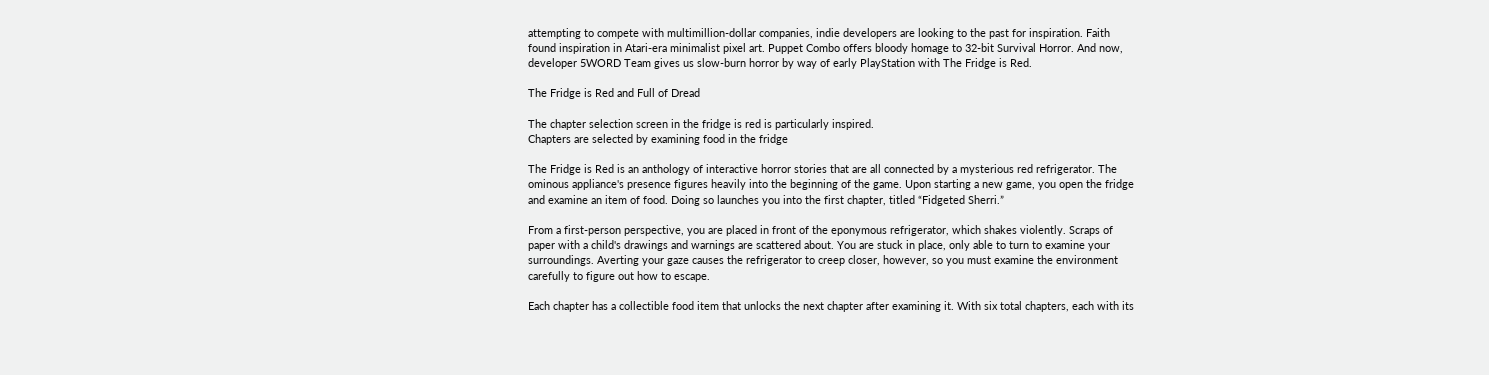attempting to compete with multimillion-dollar companies, indie developers are looking to the past for inspiration. Faith found inspiration in Atari-era minimalist pixel art. Puppet Combo offers bloody homage to 32-bit Survival Horror. And now, developer 5WORD Team gives us slow-burn horror by way of early PlayStation with The Fridge is Red.

The Fridge is Red and Full of Dread

The chapter selection screen in the fridge is red is particularly inspired.
Chapters are selected by examining food in the fridge

The Fridge is Red is an anthology of interactive horror stories that are all connected by a mysterious red refrigerator. The ominous appliance's presence figures heavily into the beginning of the game. Upon starting a new game, you open the fridge and examine an item of food. Doing so launches you into the first chapter, titled “Fidgeted Sherri.”

From a first-person perspective, you are placed in front of the eponymous refrigerator, which shakes violently. Scraps of paper with a child's drawings and warnings are scattered about. You are stuck in place, only able to turn to examine your surroundings. Averting your gaze causes the refrigerator to creep closer, however, so you must examine the environment carefully to figure out how to escape.

Each chapter has a collectible food item that unlocks the next chapter after examining it. With six total chapters, each with its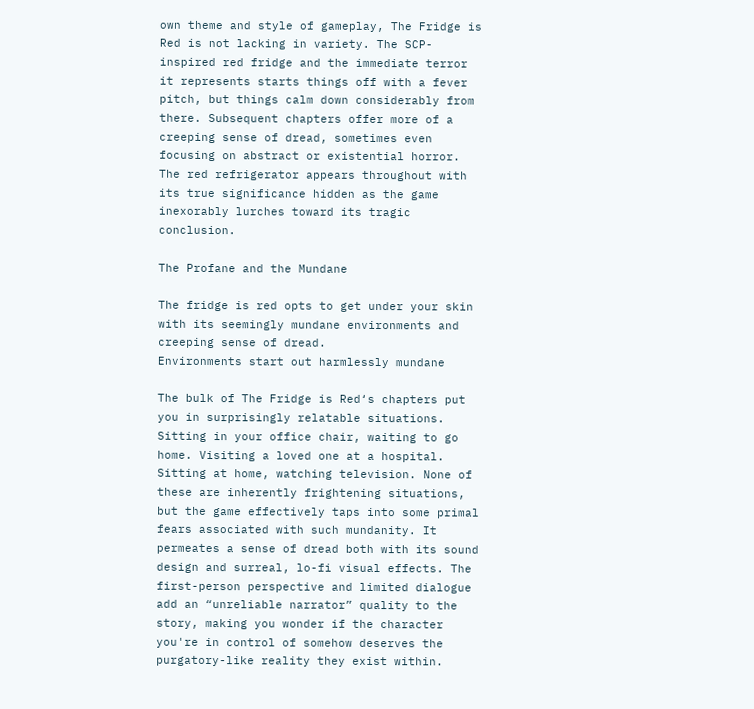own theme and style of gameplay, The Fridge is Red is not lacking in variety. The SCP-inspired red fridge and the immediate terror it represents starts things off with a fever pitch, but things calm down considerably from there. Subsequent chapters offer more of a creeping sense of dread, sometimes even focusing on abstract or existential horror. The red refrigerator appears throughout with its true significance hidden as the game inexorably lurches toward its tragic conclusion.

The Profane and the Mundane

The fridge is red opts to get under your skin with its seemingly mundane environments and creeping sense of dread.
Environments start out harmlessly mundane

The bulk of The Fridge is Red‘s chapters put you in surprisingly relatable situations. Sitting in your office chair, waiting to go home. Visiting a loved one at a hospital. Sitting at home, watching television. None of these are inherently frightening situations, but the game effectively taps into some primal fears associated with such mundanity. It permeates a sense of dread both with its sound design and surreal, lo-fi visual effects. The first-person perspective and limited dialogue add an “unreliable narrator” quality to the story, making you wonder if the character you're in control of somehow deserves the purgatory-like reality they exist within.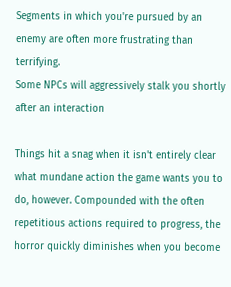Segments in which you're pursued by an enemy are often more frustrating than terrifying.
Some NPCs will aggressively stalk you shortly after an interaction

Things hit a snag when it isn't entirely clear what mundane action the game wants you to do, however. Compounded with the often repetitious actions required to progress, the horror quickly diminishes when you become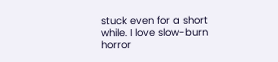stuck even for a short while. I love slow-burn horror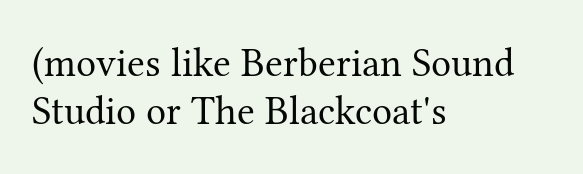(movies like Berberian Sound Studio or The Blackcoat's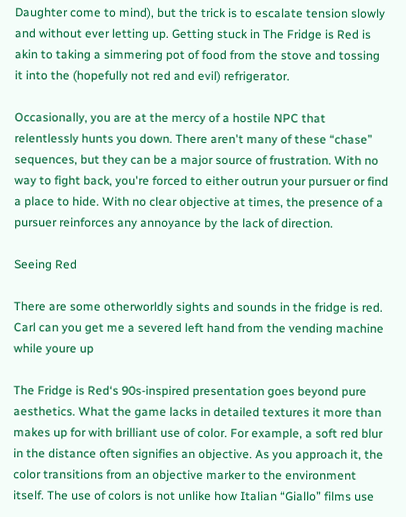Daughter come to mind), but the trick is to escalate tension slowly and without ever letting up. Getting stuck in The Fridge is Red is akin to taking a simmering pot of food from the stove and tossing it into the (hopefully not red and evil) refrigerator.

Occasionally, you are at the mercy of a hostile NPC that relentlessly hunts you down. There aren't many of these “chase” sequences, but they can be a major source of frustration. With no way to fight back, you're forced to either outrun your pursuer or find a place to hide. With no clear objective at times, the presence of a pursuer reinforces any annoyance by the lack of direction.

Seeing Red

There are some otherworldly sights and sounds in the fridge is red.
Carl can you get me a severed left hand from the vending machine while youre up

The Fridge is Red‘s 90s-inspired presentation goes beyond pure aesthetics. What the game lacks in detailed textures it more than makes up for with brilliant use of color. For example, a soft red blur in the distance often signifies an objective. As you approach it, the color transitions from an objective marker to the environment itself. The use of colors is not unlike how Italian “Giallo” films use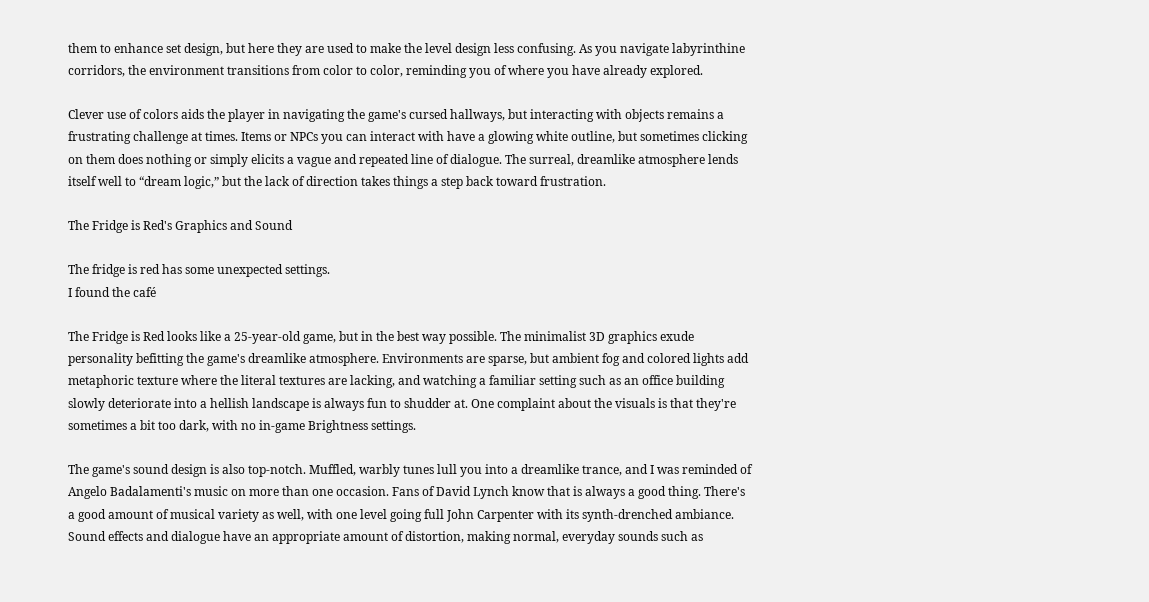them to enhance set design, but here they are used to make the level design less confusing. As you navigate labyrinthine corridors, the environment transitions from color to color, reminding you of where you have already explored.

Clever use of colors aids the player in navigating the game's cursed hallways, but interacting with objects remains a frustrating challenge at times. Items or NPCs you can interact with have a glowing white outline, but sometimes clicking on them does nothing or simply elicits a vague and repeated line of dialogue. The surreal, dreamlike atmosphere lends itself well to “dream logic,” but the lack of direction takes things a step back toward frustration.

The Fridge is Red's Graphics and Sound

The fridge is red has some unexpected settings.
I found the café

The Fridge is Red looks like a 25-year-old game, but in the best way possible. The minimalist 3D graphics exude personality befitting the game's dreamlike atmosphere. Environments are sparse, but ambient fog and colored lights add metaphoric texture where the literal textures are lacking, and watching a familiar setting such as an office building slowly deteriorate into a hellish landscape is always fun to shudder at. One complaint about the visuals is that they're sometimes a bit too dark, with no in-game Brightness settings.

The game's sound design is also top-notch. Muffled, warbly tunes lull you into a dreamlike trance, and I was reminded of Angelo Badalamenti's music on more than one occasion. Fans of David Lynch know that is always a good thing. There's a good amount of musical variety as well, with one level going full John Carpenter with its synth-drenched ambiance. Sound effects and dialogue have an appropriate amount of distortion, making normal, everyday sounds such as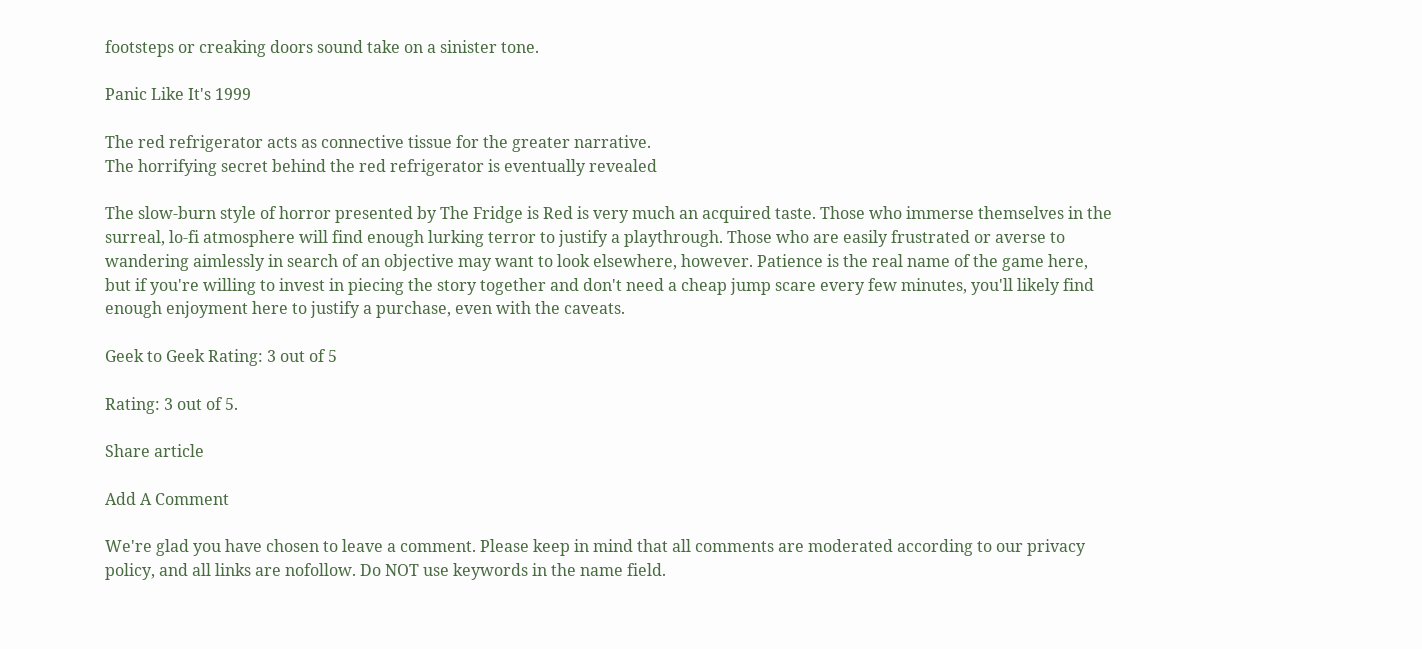footsteps or creaking doors sound take on a sinister tone.

Panic Like It's 1999

The red refrigerator acts as connective tissue for the greater narrative.
The horrifying secret behind the red refrigerator is eventually revealed

The slow-burn style of horror presented by The Fridge is Red is very much an acquired taste. Those who immerse themselves in the surreal, lo-fi atmosphere will find enough lurking terror to justify a playthrough. Those who are easily frustrated or averse to wandering aimlessly in search of an objective may want to look elsewhere, however. Patience is the real name of the game here, but if you're willing to invest in piecing the story together and don't need a cheap jump scare every few minutes, you'll likely find enough enjoyment here to justify a purchase, even with the caveats.

Geek to Geek Rating: 3 out of 5

Rating: 3 out of 5.

Share article

Add A Comment

We're glad you have chosen to leave a comment. Please keep in mind that all comments are moderated according to our privacy policy, and all links are nofollow. Do NOT use keywords in the name field.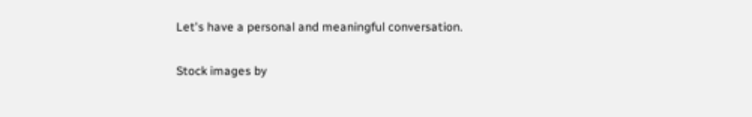Let's have a personal and meaningful conversation.

Stock images by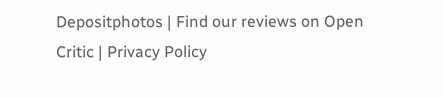Depositphotos | Find our reviews on Open Critic | Privacy Policy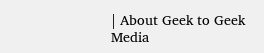| About Geek to Geek Media